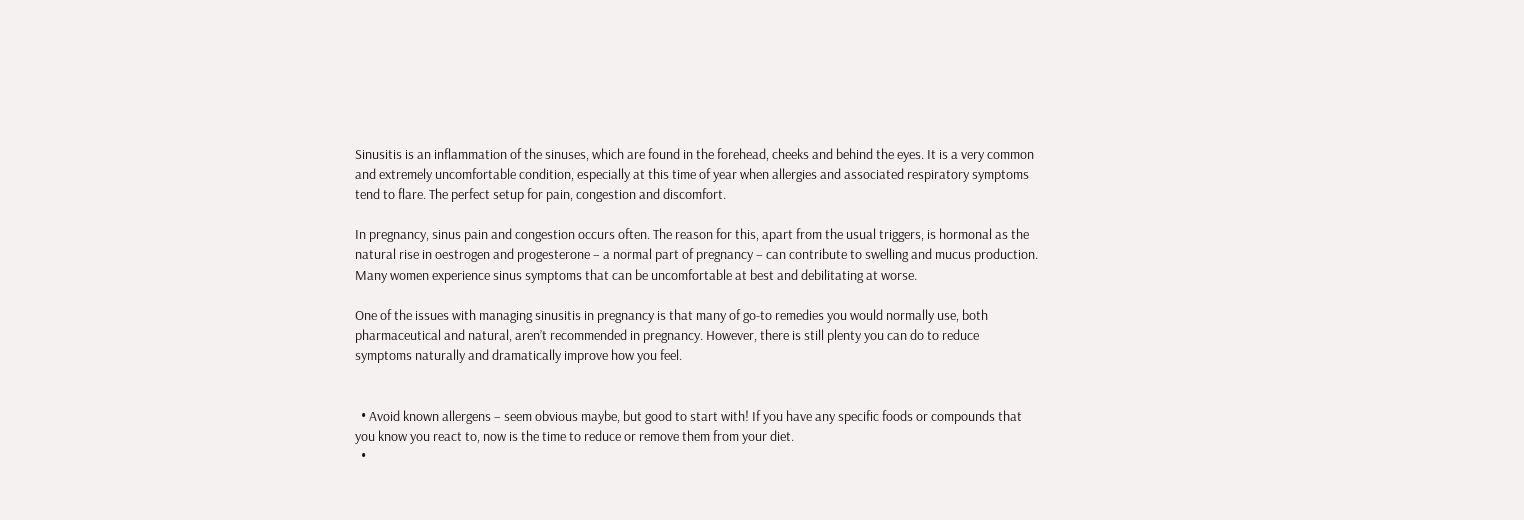Sinusitis is an inflammation of the sinuses, which are found in the forehead, cheeks and behind the eyes. It is a very common and extremely uncomfortable condition, especially at this time of year when allergies and associated respiratory symptoms tend to flare. The perfect setup for pain, congestion and discomfort.

In pregnancy, sinus pain and congestion occurs often. The reason for this, apart from the usual triggers, is hormonal as the natural rise in oestrogen and progesterone – a normal part of pregnancy – can contribute to swelling and mucus production. Many women experience sinus symptoms that can be uncomfortable at best and debilitating at worse.

One of the issues with managing sinusitis in pregnancy is that many of go-to remedies you would normally use, both pharmaceutical and natural, aren’t recommended in pregnancy. However, there is still plenty you can do to reduce symptoms naturally and dramatically improve how you feel.


  • Avoid known allergens – seem obvious maybe, but good to start with! If you have any specific foods or compounds that you know you react to, now is the time to reduce or remove them from your diet.
  •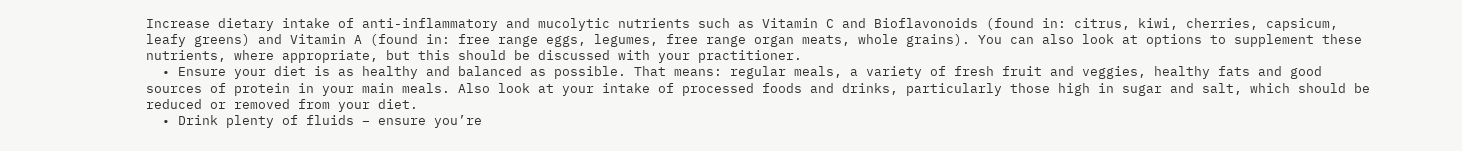Increase dietary intake of anti-inflammatory and mucolytic nutrients such as Vitamin C and Bioflavonoids (found in: citrus, kiwi, cherries, capsicum, leafy greens) and Vitamin A (found in: free range eggs, legumes, free range organ meats, whole grains). You can also look at options to supplement these nutrients, where appropriate, but this should be discussed with your practitioner.
  • Ensure your diet is as healthy and balanced as possible. That means: regular meals, a variety of fresh fruit and veggies, healthy fats and good sources of protein in your main meals. Also look at your intake of processed foods and drinks, particularly those high in sugar and salt, which should be reduced or removed from your diet.
  • Drink plenty of fluids – ensure you’re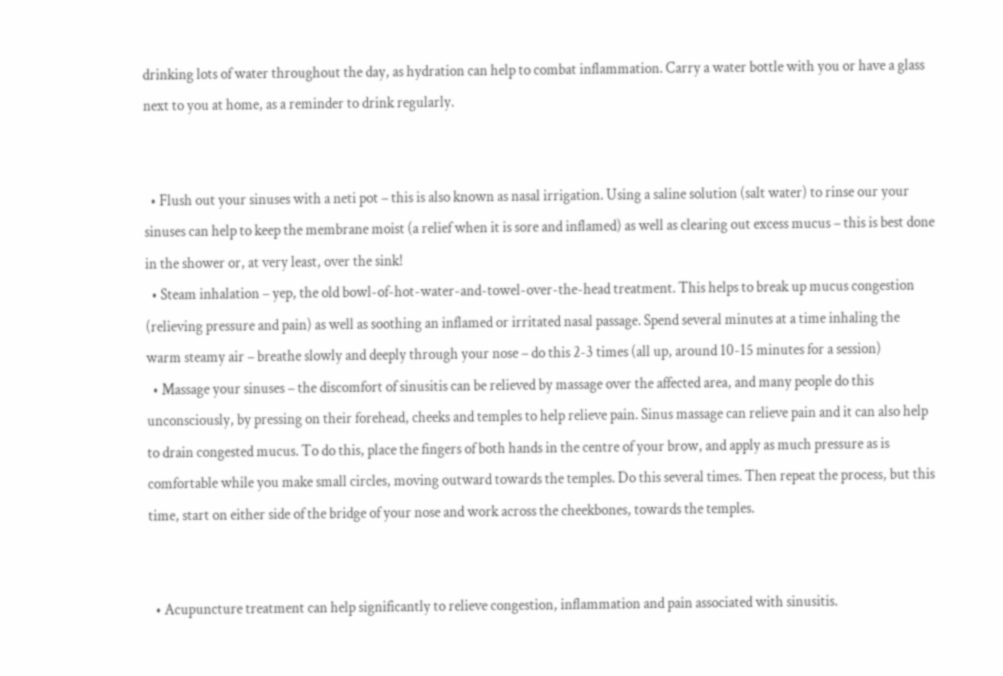drinking lots of water throughout the day, as hydration can help to combat inflammation. Carry a water bottle with you or have a glass next to you at home, as a reminder to drink regularly.


  • Flush out your sinuses with a neti pot – this is also known as nasal irrigation. Using a saline solution (salt water) to rinse our your sinuses can help to keep the membrane moist (a relief when it is sore and inflamed) as well as clearing out excess mucus – this is best done in the shower or, at very least, over the sink!
  • Steam inhalation – yep, the old bowl-of-hot-water-and-towel-over-the-head treatment. This helps to break up mucus congestion (relieving pressure and pain) as well as soothing an inflamed or irritated nasal passage. Spend several minutes at a time inhaling the warm steamy air – breathe slowly and deeply through your nose – do this 2-3 times (all up, around 10-15 minutes for a session)
  • Massage your sinuses – the discomfort of sinusitis can be relieved by massage over the affected area, and many people do this unconsciously, by pressing on their forehead, cheeks and temples to help relieve pain. Sinus massage can relieve pain and it can also help to drain congested mucus. To do this, place the fingers of both hands in the centre of your brow, and apply as much pressure as is comfortable while you make small circles, moving outward towards the temples. Do this several times. Then repeat the process, but this time, start on either side of the bridge of your nose and work across the cheekbones, towards the temples.


  • Acupuncture treatment can help significantly to relieve congestion, inflammation and pain associated with sinusitis.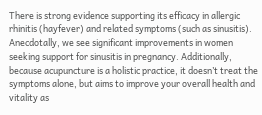There is strong evidence supporting its efficacy in allergic rhinitis (hayfever) and related symptoms (such as sinusitis). Anecdotally, we see significant improvements in women seeking support for sinusitis in pregnancy. Additionally, because acupuncture is a holistic practice, it doesn’t treat the symptoms alone, but aims to improve your overall health and vitality as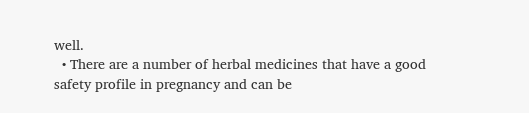well.
  • There are a number of herbal medicines that have a good safety profile in pregnancy and can be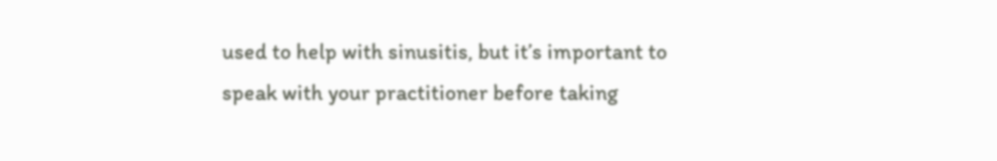used to help with sinusitis, but it’s important to speak with your practitioner before taking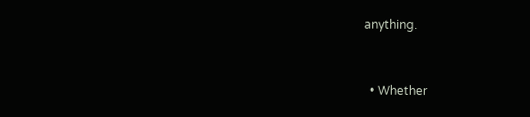anything.


  • Whether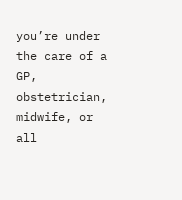you’re under the care of a GP, obstetrician, midwife, or all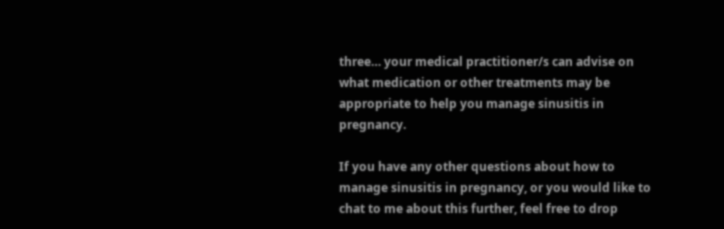three… your medical practitioner/s can advise on what medication or other treatments may be appropriate to help you manage sinusitis in pregnancy.

If you have any other questions about how to manage sinusitis in pregnancy, or you would like to chat to me about this further, feel free to drop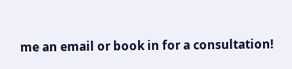me an email or book in for a consultation!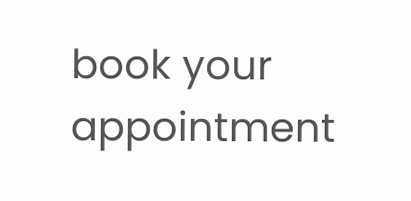book your appointment